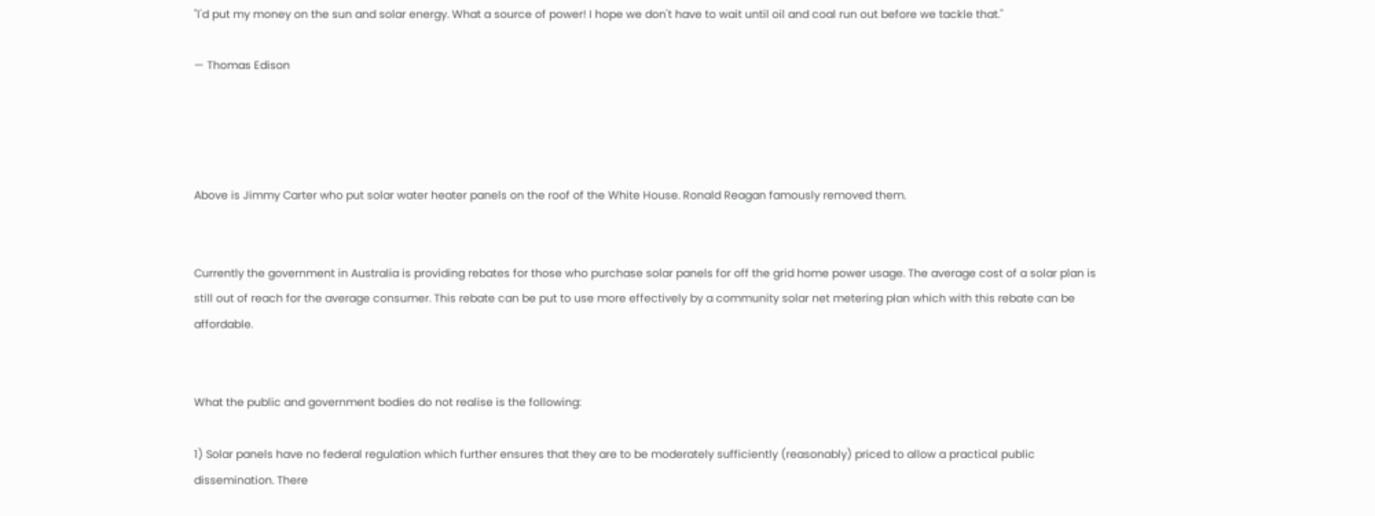"I'd put my money on the sun and solar energy. What a source of power! I hope we don't have to wait until oil and coal run out before we tackle that."

— Thomas Edison




Above is Jimmy Carter who put solar water heater panels on the roof of the White House. Ronald Reagan famously removed them.


Currently the government in Australia is providing rebates for those who purchase solar panels for off the grid home power usage. The average cost of a solar plan is still out of reach for the average consumer. This rebate can be put to use more effectively by a community solar net metering plan which with this rebate can be affordable.


What the public and government bodies do not realise is the following:

1) Solar panels have no federal regulation which further ensures that they are to be moderately sufficiently (reasonably) priced to allow a practical public dissemination. There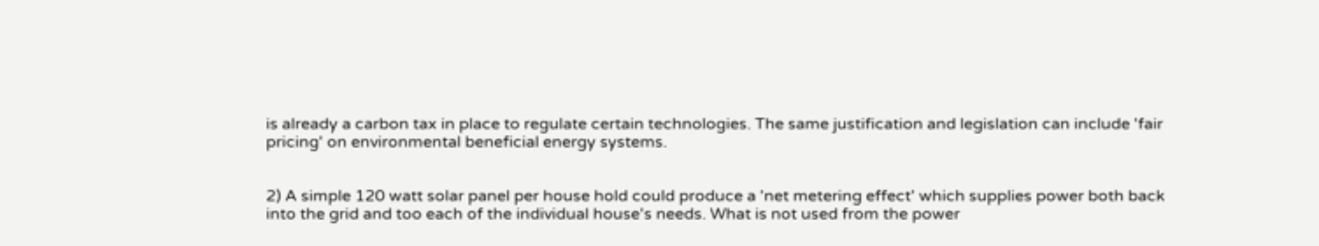is already a carbon tax in place to regulate certain technologies. The same justification and legislation can include 'fair pricing' on environmental beneficial energy systems.


2) A simple 120 watt solar panel per house hold could produce a 'net metering effect' which supplies power both back into the grid and too each of the individual house's needs. What is not used from the power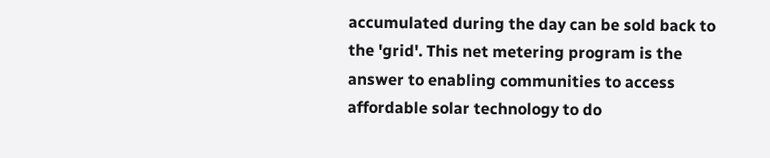accumulated during the day can be sold back to the 'grid'. This net metering program is the answer to enabling communities to access affordable solar technology to do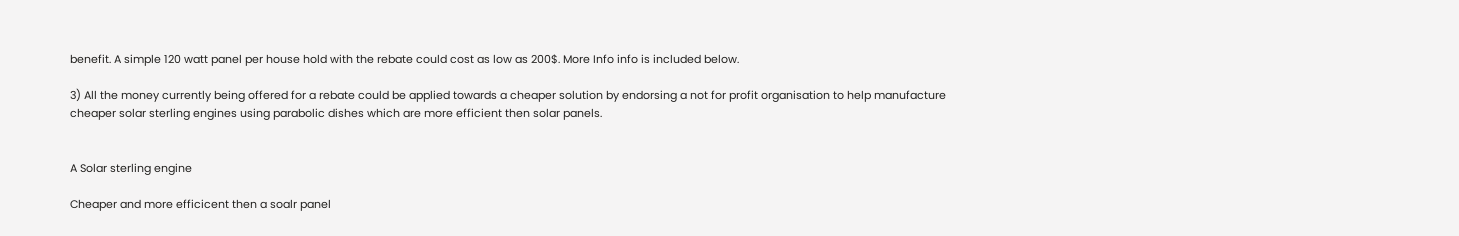benefit. A simple 120 watt panel per house hold with the rebate could cost as low as 200$. More Info info is included below.

3) All the money currently being offered for a rebate could be applied towards a cheaper solution by endorsing a not for profit organisation to help manufacture cheaper solar sterling engines using parabolic dishes which are more efficient then solar panels.


A Solar sterling engine

Cheaper and more efficicent then a soalr panel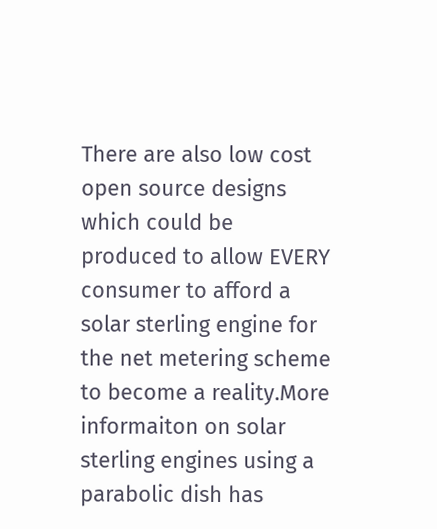There are also low cost open source designs which could be produced to allow EVERY consumer to afford a solar sterling engine for the net metering scheme to become a reality.More informaiton on solar sterling engines using a parabolic dish has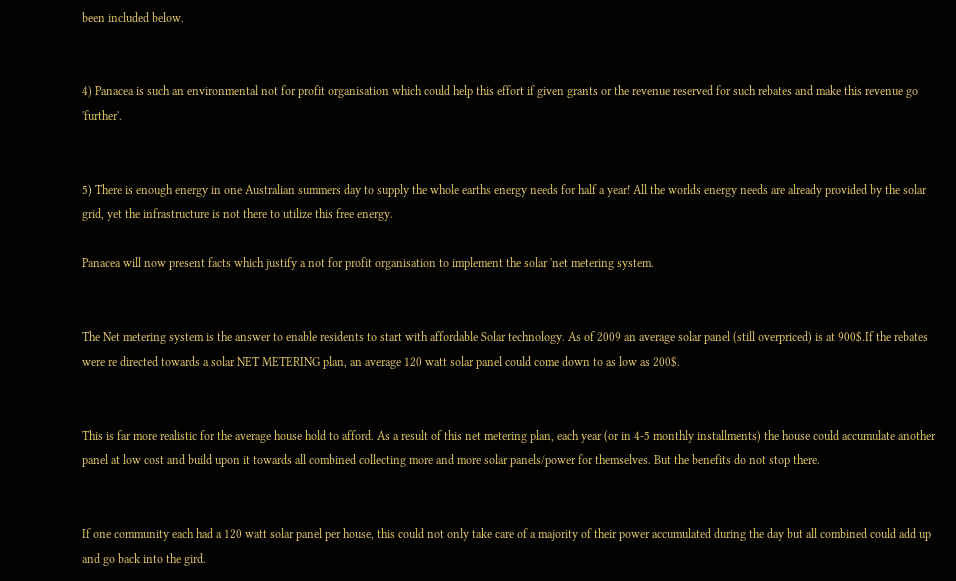been included below.


4) Panacea is such an environmental not for profit organisation which could help this effort if given grants or the revenue reserved for such rebates and make this revenue go 'further'.


5) There is enough energy in one Australian summers day to supply the whole earths energy needs for half a year! All the worlds energy needs are already provided by the solar grid, yet the infrastructure is not there to utilize this free energy.

Panacea will now present facts which justify a not for profit organisation to implement the solar 'net metering system.


The Net metering system is the answer to enable residents to start with affordable Solar technology. As of 2009 an average solar panel (still overpriced) is at 900$.If the rebates were re directed towards a solar NET METERING plan, an average 120 watt solar panel could come down to as low as 200$.


This is far more realistic for the average house hold to afford. As a result of this net metering plan, each year (or in 4-5 monthly installments) the house could accumulate another panel at low cost and build upon it towards all combined collecting more and more solar panels/power for themselves. But the benefits do not stop there.


If one community each had a 120 watt solar panel per house, this could not only take care of a majority of their power accumulated during the day but all combined could add up and go back into the gird.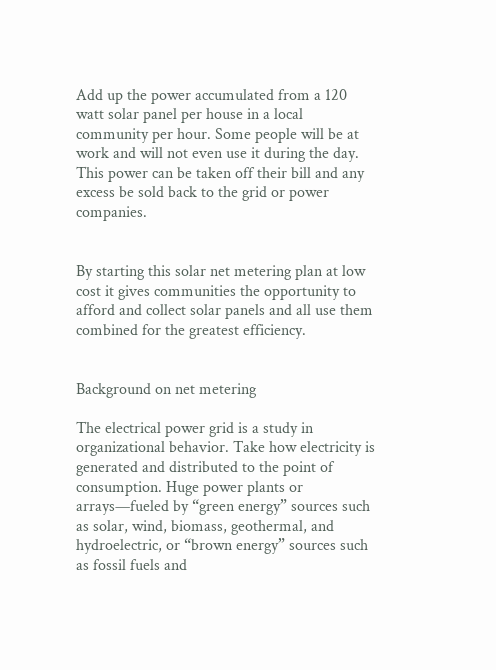Add up the power accumulated from a 120 watt solar panel per house in a local community per hour. Some people will be at work and will not even use it during the day. This power can be taken off their bill and any excess be sold back to the grid or power companies.


By starting this solar net metering plan at low cost it gives communities the opportunity to afford and collect solar panels and all use them combined for the greatest efficiency.


Background on net metering

The electrical power grid is a study in organizational behavior. Take how electricity is generated and distributed to the point of consumption. Huge power plants or arrays—fueled by “green energy” sources such as solar, wind, biomass, geothermal, and hydroelectric, or “brown energy” sources such as fossil fuels and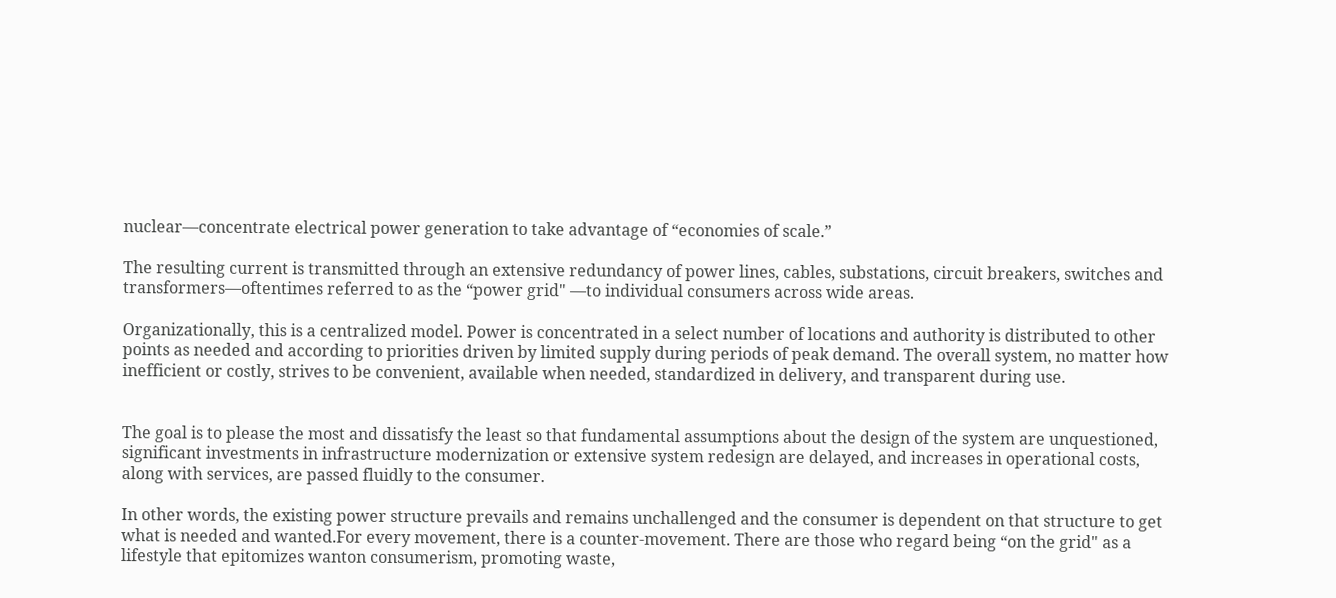nuclear—concentrate electrical power generation to take advantage of “economies of scale.”

The resulting current is transmitted through an extensive redundancy of power lines, cables, substations, circuit breakers, switches and transformers—oftentimes referred to as the “power grid" —to individual consumers across wide areas.

Organizationally, this is a centralized model. Power is concentrated in a select number of locations and authority is distributed to other points as needed and according to priorities driven by limited supply during periods of peak demand. The overall system, no matter how inefficient or costly, strives to be convenient, available when needed, standardized in delivery, and transparent during use.


The goal is to please the most and dissatisfy the least so that fundamental assumptions about the design of the system are unquestioned, significant investments in infrastructure modernization or extensive system redesign are delayed, and increases in operational costs, along with services, are passed fluidly to the consumer.

In other words, the existing power structure prevails and remains unchallenged and the consumer is dependent on that structure to get what is needed and wanted.For every movement, there is a counter-movement. There are those who regard being “on the grid" as a lifestyle that epitomizes wanton consumerism, promoting waste,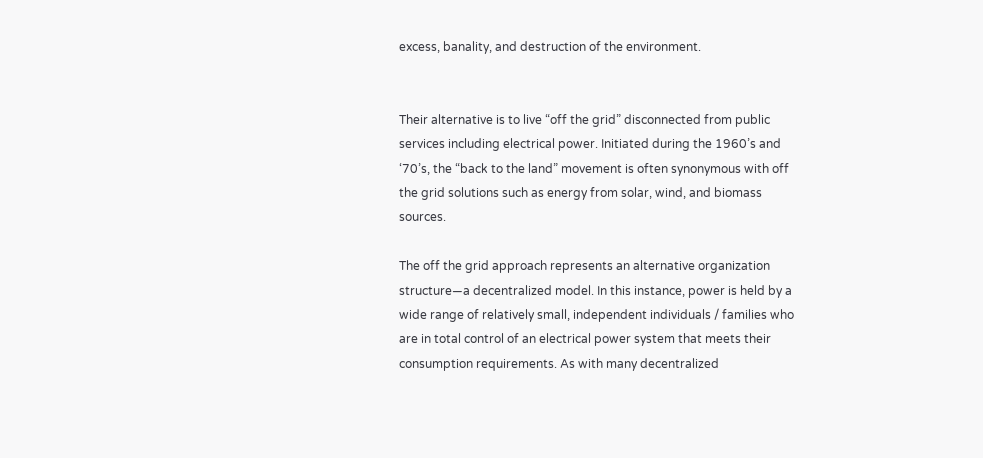excess, banality, and destruction of the environment.


Their alternative is to live “off the grid” disconnected from public services including electrical power. Initiated during the 1960’s and ‘70’s, the “back to the land” movement is often synonymous with off the grid solutions such as energy from solar, wind, and biomass sources.

The off the grid approach represents an alternative organization structure—a decentralized model. In this instance, power is held by a wide range of relatively small, independent individuals / families who are in total control of an electrical power system that meets their consumption requirements. As with many decentralized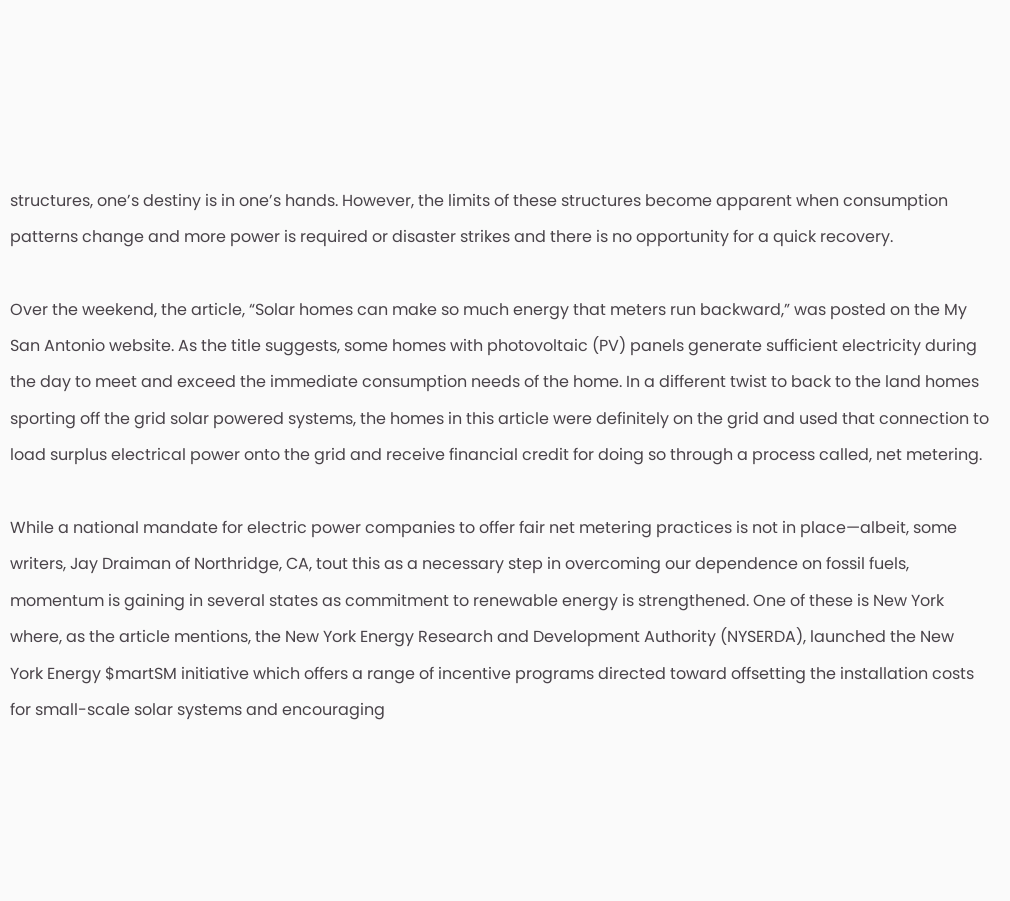structures, one’s destiny is in one’s hands. However, the limits of these structures become apparent when consumption patterns change and more power is required or disaster strikes and there is no opportunity for a quick recovery.

Over the weekend, the article, “Solar homes can make so much energy that meters run backward,” was posted on the My San Antonio website. As the title suggests, some homes with photovoltaic (PV) panels generate sufficient electricity during the day to meet and exceed the immediate consumption needs of the home. In a different twist to back to the land homes sporting off the grid solar powered systems, the homes in this article were definitely on the grid and used that connection to load surplus electrical power onto the grid and receive financial credit for doing so through a process called, net metering.

While a national mandate for electric power companies to offer fair net metering practices is not in place—albeit, some writers, Jay Draiman of Northridge, CA, tout this as a necessary step in overcoming our dependence on fossil fuels, momentum is gaining in several states as commitment to renewable energy is strengthened. One of these is New York where, as the article mentions, the New York Energy Research and Development Authority (NYSERDA), launched the New York Energy $martSM initiative which offers a range of incentive programs directed toward offsetting the installation costs for small-scale solar systems and encouraging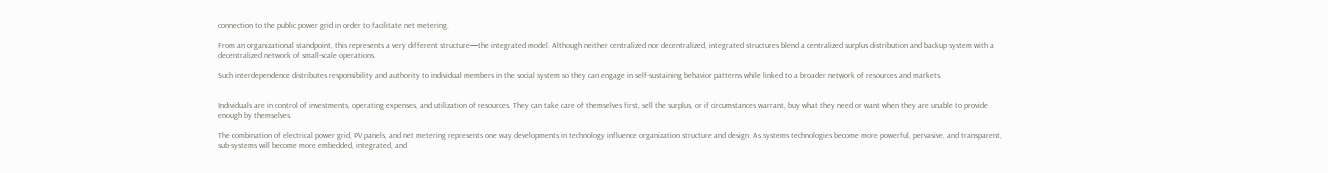connection to the public power grid in order to facilitate net metering.

From an organizational standpoint, this represents a very different structure—the integrated model. Although neither centralized nor decentralized, integrated structures blend a centralized surplus distribution and backup system with a decentralized network of small-scale operations.

Such interdependence distributes responsibility and authority to individual members in the social system so they can engage in self-sustaining behavior patterns while linked to a broader network of resources and markets.


Individuals are in control of investments, operating expenses, and utilization of resources. They can take care of themselves first, sell the surplus, or if circumstances warrant, buy what they need or want when they are unable to provide enough by themselves.

The combination of electrical power grid, PV panels, and net metering represents one way developments in technology influence organization structure and design. As systems technologies become more powerful, pervasive, and transparent, sub-systems will become more embedded, integrated, and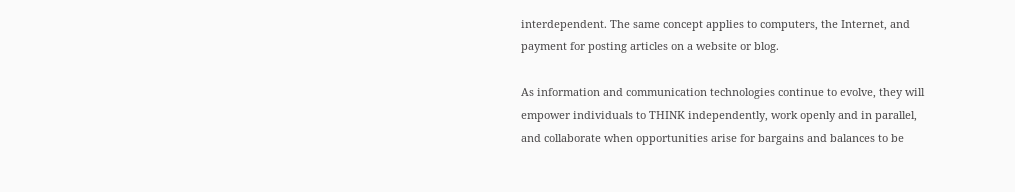interdependent. The same concept applies to computers, the Internet, and payment for posting articles on a website or blog.

As information and communication technologies continue to evolve, they will empower individuals to THINK independently, work openly and in parallel, and collaborate when opportunities arise for bargains and balances to be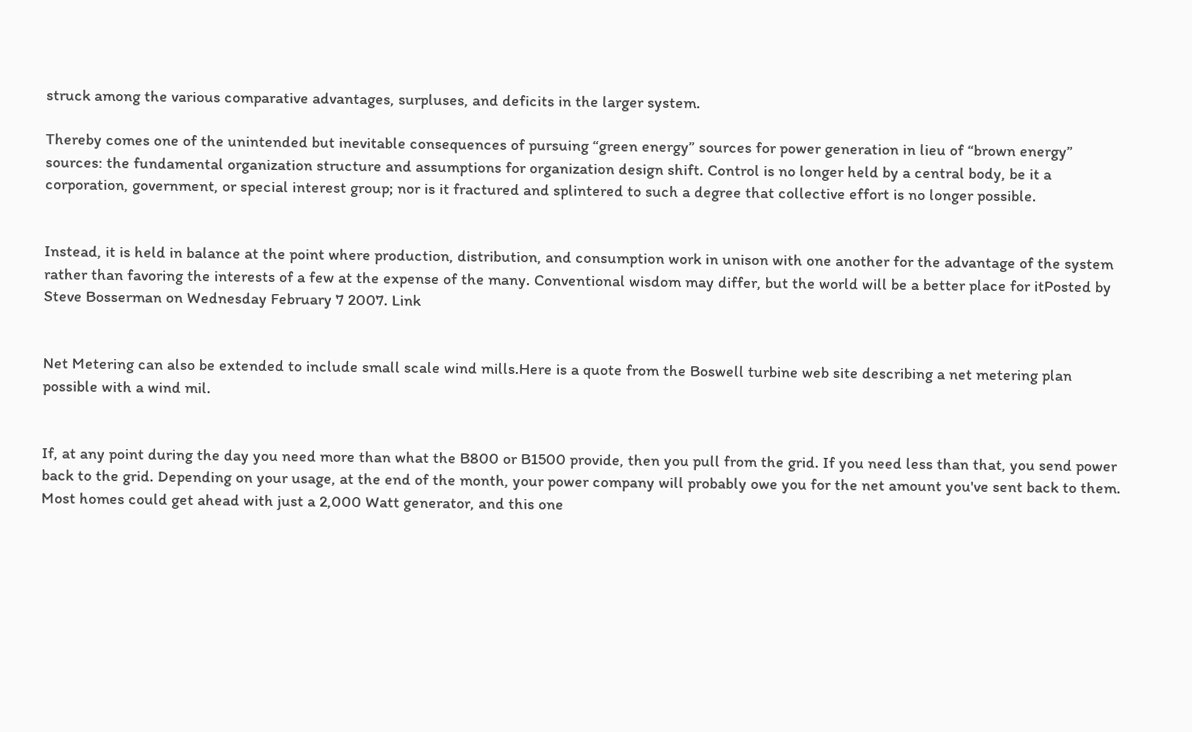struck among the various comparative advantages, surpluses, and deficits in the larger system.

Thereby comes one of the unintended but inevitable consequences of pursuing “green energy” sources for power generation in lieu of “brown energy” sources: the fundamental organization structure and assumptions for organization design shift. Control is no longer held by a central body, be it a corporation, government, or special interest group; nor is it fractured and splintered to such a degree that collective effort is no longer possible.


Instead, it is held in balance at the point where production, distribution, and consumption work in unison with one another for the advantage of the system rather than favoring the interests of a few at the expense of the many. Conventional wisdom may differ, but the world will be a better place for itPosted by Steve Bosserman on Wednesday February 7 2007. Link


Net Metering can also be extended to include small scale wind mills.Here is a quote from the Boswell turbine web site describing a net metering plan possible with a wind mil.


If, at any point during the day you need more than what the B800 or B1500 provide, then you pull from the grid. If you need less than that, you send power back to the grid. Depending on your usage, at the end of the month, your power company will probably owe you for the net amount you've sent back to them. Most homes could get ahead with just a 2,000 Watt generator, and this one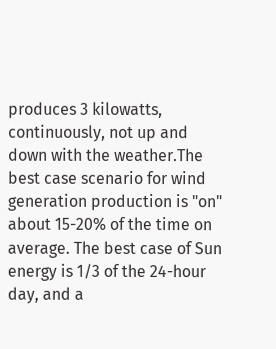produces 3 kilowatts, continuously, not up and down with the weather.The best case scenario for wind generation production is "on" about 15-20% of the time on average. The best case of Sun energy is 1/3 of the 24-hour day, and a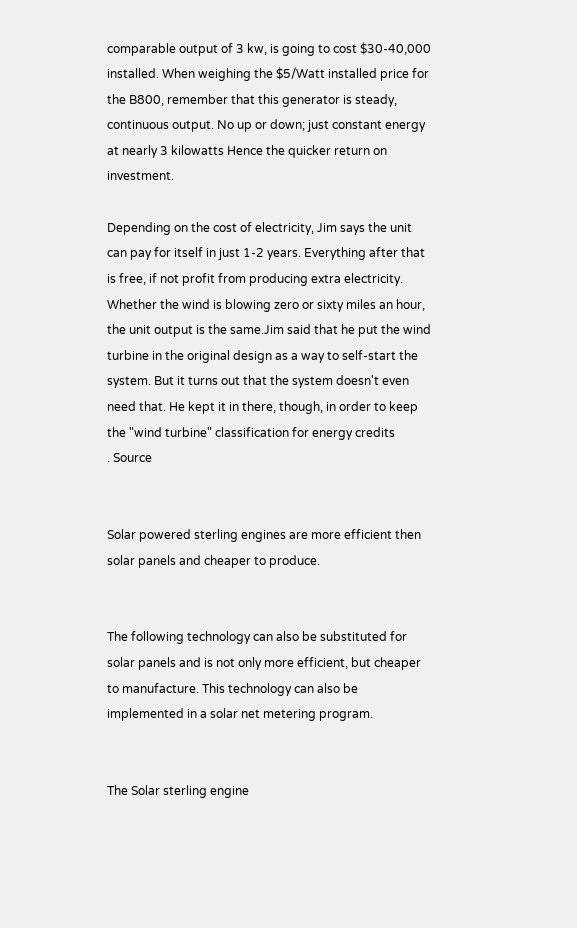comparable output of 3 kw, is going to cost $30-40,000 installed. When weighing the $5/Watt installed price for the B800, remember that this generator is steady, continuous output. No up or down; just constant energy at nearly 3 kilowatts Hence the quicker return on investment.

Depending on the cost of electricity, Jim says the unit can pay for itself in just 1-2 years. Everything after that is free, if not profit from producing extra electricity. Whether the wind is blowing zero or sixty miles an hour, the unit output is the same.Jim said that he put the wind turbine in the original design as a way to self-start the system. But it turns out that the system doesn't even need that. He kept it in there, though, in order to keep the "wind turbine" classification for energy credits
. Source


Solar powered sterling engines are more efficient then solar panels and cheaper to produce.


The following technology can also be substituted for solar panels and is not only more efficient, but cheaper to manufacture. This technology can also be implemented in a solar net metering program.


The Solar sterling engine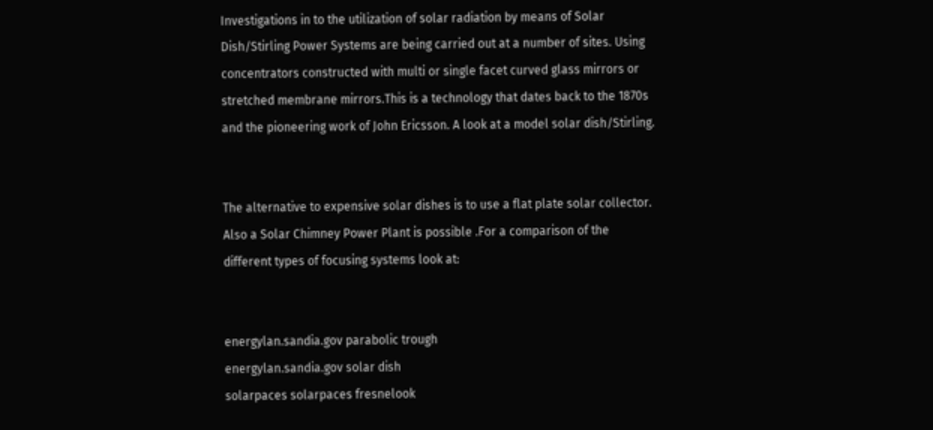Investigations in to the utilization of solar radiation by means of Solar Dish/Stirling Power Systems are being carried out at a number of sites. Using concentrators constructed with multi or single facet curved glass mirrors or stretched membrane mirrors.This is a technology that dates back to the 1870s and the pioneering work of John Ericsson. A look at a model solar dish/Stirling.


The alternative to expensive solar dishes is to use a flat plate solar collector. Also a Solar Chimney Power Plant is possible .For a comparison of the different types of focusing systems look at:


energylan.sandia.gov parabolic trough
energylan.sandia.gov solar dish
solarpaces solarpaces fresnelook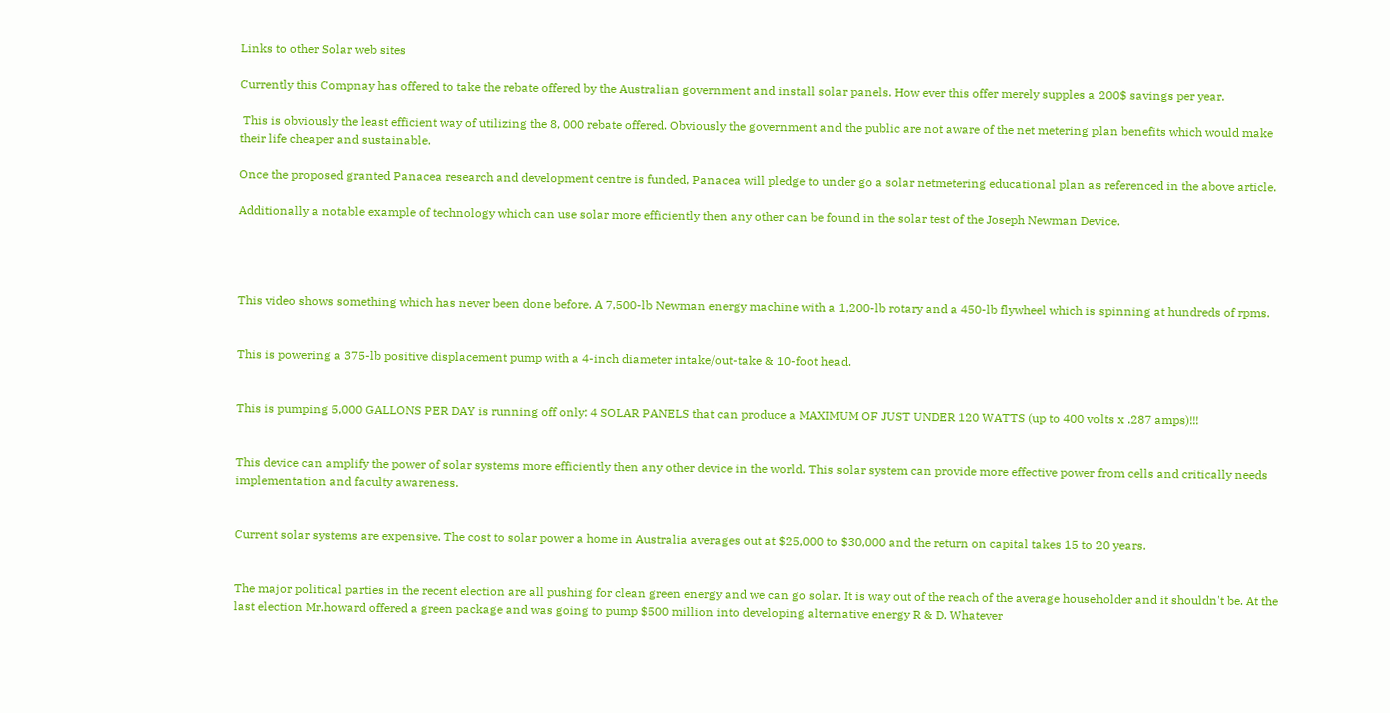Links to other Solar web sites

Currently this Compnay has offered to take the rebate offered by the Australian government and install solar panels. How ever this offer merely supples a 200$ savings per year.

 This is obviously the least efficient way of utilizing the 8, 000 rebate offered. Obviously the government and the public are not aware of the net metering plan benefits which would make their life cheaper and sustainable.

Once the proposed granted Panacea research and development centre is funded, Panacea will pledge to under go a solar netmetering educational plan as referenced in the above article.

Additionally a notable example of technology which can use solar more efficiently then any other can be found in the solar test of the Joseph Newman Device.




This video shows something which has never been done before. A 7,500-lb Newman energy machine with a 1,200-lb rotary and a 450-lb flywheel which is spinning at hundreds of rpms.


This is powering a 375-lb positive displacement pump with a 4-inch diameter intake/out-take & 10-foot head.


This is pumping 5,000 GALLONS PER DAY is running off only: 4 SOLAR PANELS that can produce a MAXIMUM OF JUST UNDER 120 WATTS (up to 400 volts x .287 amps)!!!


This device can amplify the power of solar systems more efficiently then any other device in the world. This solar system can provide more effective power from cells and critically needs implementation and faculty awareness.


Current solar systems are expensive. The cost to solar power a home in Australia averages out at $25,000 to $30,000 and the return on capital takes 15 to 20 years.


The major political parties in the recent election are all pushing for clean green energy and we can go solar. It is way out of the reach of the average householder and it shouldn't be. At the last election Mr.howard offered a green package and was going to pump $500 million into developing alternative energy R & D. Whatever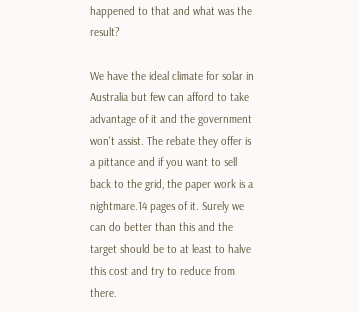happened to that and what was the result?

We have the ideal climate for solar in Australia but few can afford to take advantage of it and the government won't assist. The rebate they offer is a pittance and if you want to sell back to the grid, the paper work is a nightmare.14 pages of it. Surely we can do better than this and the target should be to at least to halve this cost and try to reduce from there.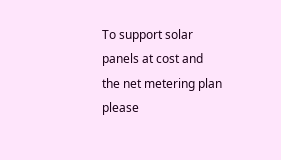To support solar panels at cost and the net metering plan please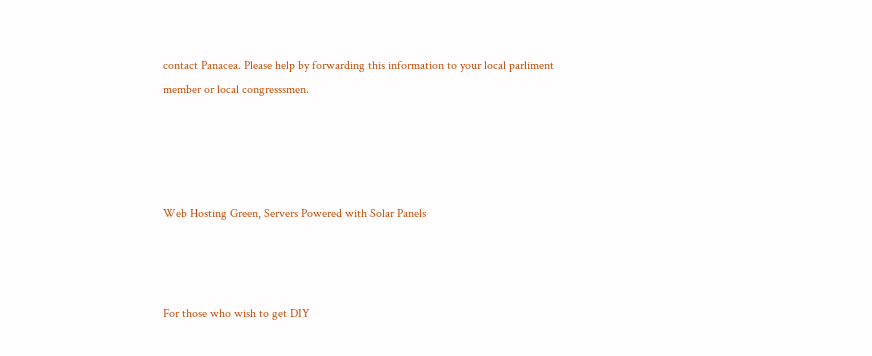contact Panacea. Please help by forwarding this information to your local parliment member or local congresssmen.




Web Hosting Green, Servers Powered with Solar Panels



For those who wish to get DIY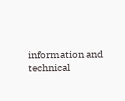information and technical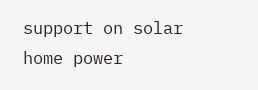support on solar home power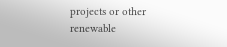projects or other renewable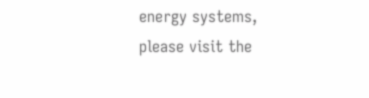energy systems, please visit the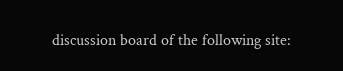discussion board of the following site: